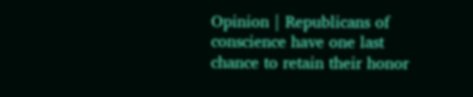Opinion | Republicans of conscience have one last chance to retain their honor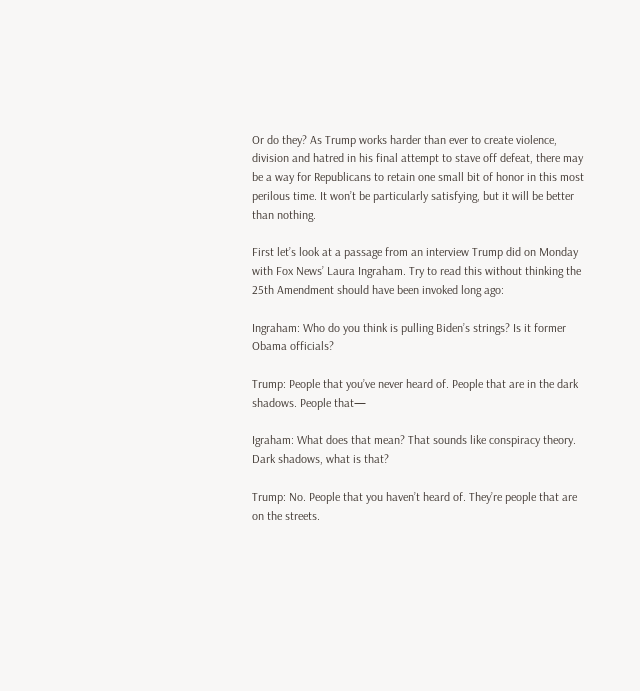Or do they? As Trump works harder than ever to create violence, division and hatred in his final attempt to stave off defeat, there may be a way for Republicans to retain one small bit of honor in this most perilous time. It won’t be particularly satisfying, but it will be better than nothing.

First let’s look at a passage from an interview Trump did on Monday with Fox News’ Laura Ingraham. Try to read this without thinking the 25th Amendment should have been invoked long ago:

Ingraham: Who do you think is pulling Biden’s strings? Is it former Obama officials?

Trump: People that you’ve never heard of. People that are in the dark shadows. People that—

Igraham: What does that mean? That sounds like conspiracy theory. Dark shadows, what is that?

Trump: No. People that you haven’t heard of. They’re people that are on the streets.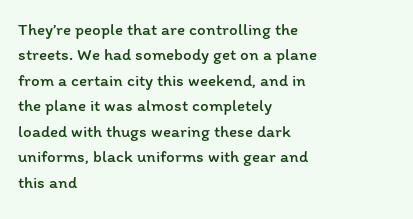They’re people that are controlling the streets. We had somebody get on a plane from a certain city this weekend, and in the plane it was almost completely loaded with thugs wearing these dark uniforms, black uniforms with gear and this and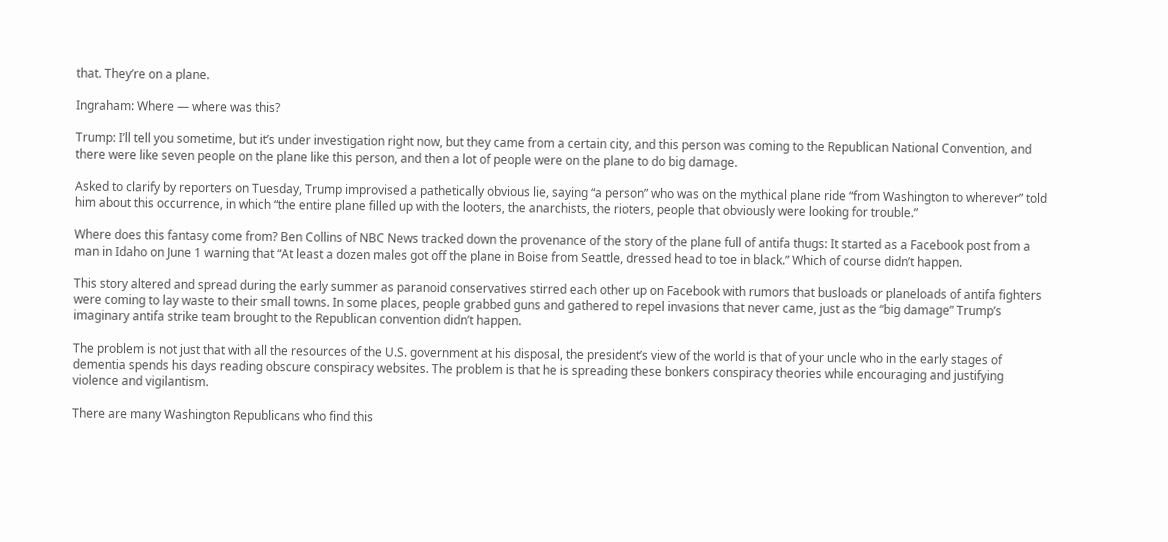that. They’re on a plane.

Ingraham: Where — where was this?

Trump: I’ll tell you sometime, but it’s under investigation right now, but they came from a certain city, and this person was coming to the Republican National Convention, and there were like seven people on the plane like this person, and then a lot of people were on the plane to do big damage.

Asked to clarify by reporters on Tuesday, Trump improvised a pathetically obvious lie, saying “a person” who was on the mythical plane ride “from Washington to wherever” told him about this occurrence, in which “the entire plane filled up with the looters, the anarchists, the rioters, people that obviously were looking for trouble.”

Where does this fantasy come from? Ben Collins of NBC News tracked down the provenance of the story of the plane full of antifa thugs: It started as a Facebook post from a man in Idaho on June 1 warning that “At least a dozen males got off the plane in Boise from Seattle, dressed head to toe in black.” Which of course didn’t happen.

This story altered and spread during the early summer as paranoid conservatives stirred each other up on Facebook with rumors that busloads or planeloads of antifa fighters were coming to lay waste to their small towns. In some places, people grabbed guns and gathered to repel invasions that never came, just as the “big damage” Trump’s imaginary antifa strike team brought to the Republican convention didn’t happen.

The problem is not just that with all the resources of the U.S. government at his disposal, the president’s view of the world is that of your uncle who in the early stages of dementia spends his days reading obscure conspiracy websites. The problem is that he is spreading these bonkers conspiracy theories while encouraging and justifying violence and vigilantism.

There are many Washington Republicans who find this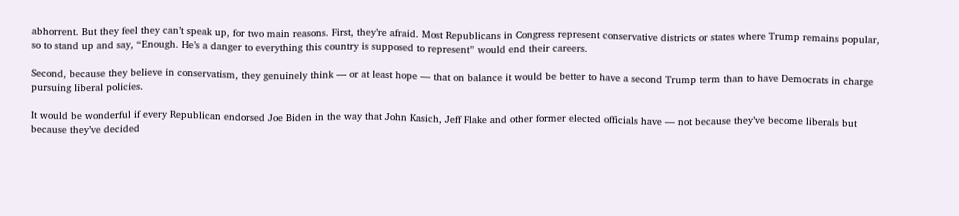abhorrent. But they feel they can’t speak up, for two main reasons. First, they’re afraid. Most Republicans in Congress represent conservative districts or states where Trump remains popular, so to stand up and say, “Enough. He’s a danger to everything this country is supposed to represent” would end their careers.

Second, because they believe in conservatism, they genuinely think — or at least hope — that on balance it would be better to have a second Trump term than to have Democrats in charge pursuing liberal policies.

It would be wonderful if every Republican endorsed Joe Biden in the way that John Kasich, Jeff Flake and other former elected officials have — not because they’ve become liberals but because they’ve decided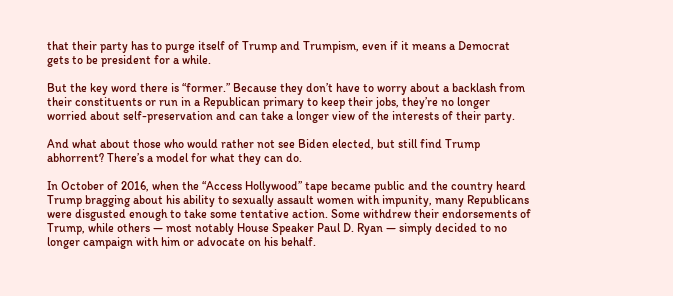that their party has to purge itself of Trump and Trumpism, even if it means a Democrat gets to be president for a while.

But the key word there is “former.” Because they don’t have to worry about a backlash from their constituents or run in a Republican primary to keep their jobs, they’re no longer worried about self-preservation and can take a longer view of the interests of their party.

And what about those who would rather not see Biden elected, but still find Trump abhorrent? There’s a model for what they can do.

In October of 2016, when the “Access Hollywood” tape became public and the country heard Trump bragging about his ability to sexually assault women with impunity, many Republicans were disgusted enough to take some tentative action. Some withdrew their endorsements of Trump, while others — most notably House Speaker Paul D. Ryan — simply decided to no longer campaign with him or advocate on his behalf.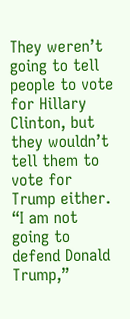They weren’t going to tell people to vote for Hillary Clinton, but they wouldn’t tell them to vote for Trump either. “I am not going to defend Donald Trump,”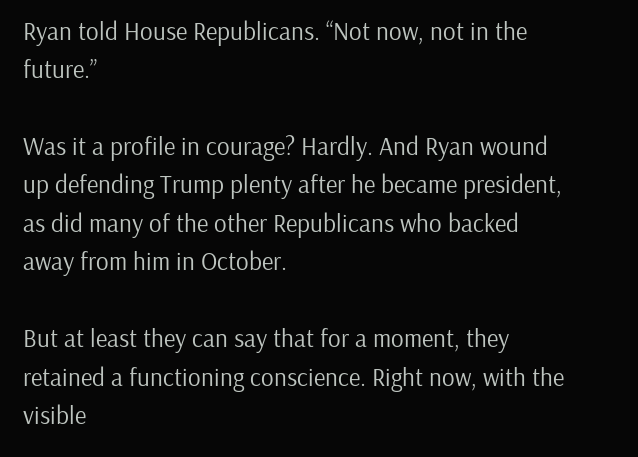Ryan told House Republicans. “Not now, not in the future.”

Was it a profile in courage? Hardly. And Ryan wound up defending Trump plenty after he became president, as did many of the other Republicans who backed away from him in October.

But at least they can say that for a moment, they retained a functioning conscience. Right now, with the visible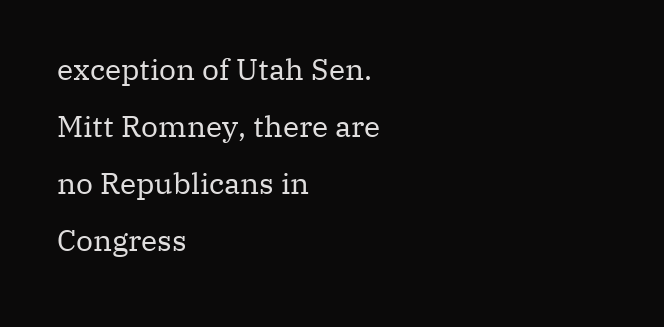exception of Utah Sen. Mitt Romney, there are no Republicans in Congress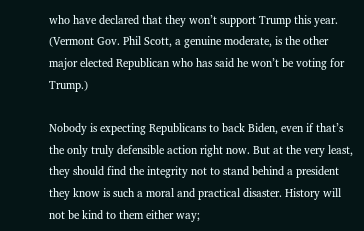who have declared that they won’t support Trump this year. (Vermont Gov. Phil Scott, a genuine moderate, is the other major elected Republican who has said he won’t be voting for Trump.)

Nobody is expecting Republicans to back Biden, even if that’s the only truly defensible action right now. But at the very least, they should find the integrity not to stand behind a president they know is such a moral and practical disaster. History will not be kind to them either way;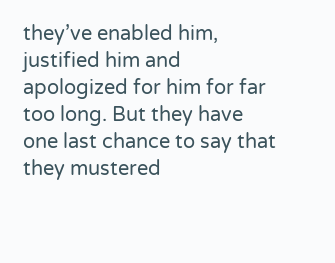they’ve enabled him, justified him and apologized for him for far too long. But they have one last chance to say that they mustered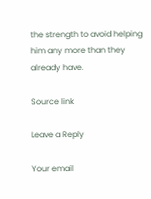the strength to avoid helping him any more than they already have.

Source link

Leave a Reply

Your email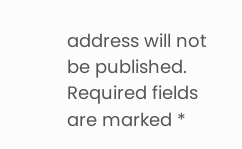address will not be published. Required fields are marked *